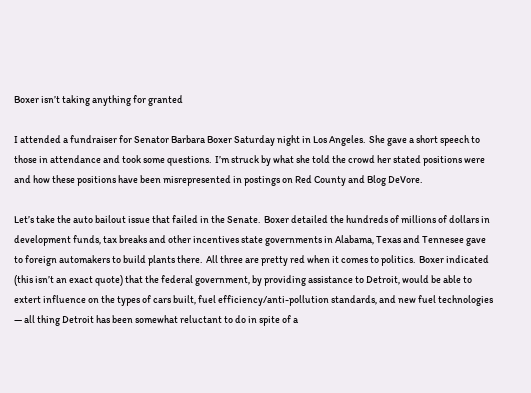Boxer isn’t taking anything for granted

I attended a fundraiser for Senator Barbara Boxer Saturday night in Los Angeles.  She gave a short speech to those in attendance and took some questions.  I’m struck by what she told the crowd her stated positions were and how these positions have been misrepresented in postings on Red County and Blog DeVore.

Let’s take the auto bailout issue that failed in the Senate.  Boxer detailed the hundreds of millions of dollars in development funds, tax breaks and other incentives state governments in Alabama, Texas and Tennesee gave to foreign automakers to build plants there.  All three are pretty red when it comes to politics.  Boxer indicated (this isn’t an exact quote) that the federal government, by providing assistance to Detroit, would be able to extert influence on the types of cars built, fuel efficiency/anti-pollution standards, and new fuel technologies — all thing Detroit has been somewhat reluctant to do in spite of a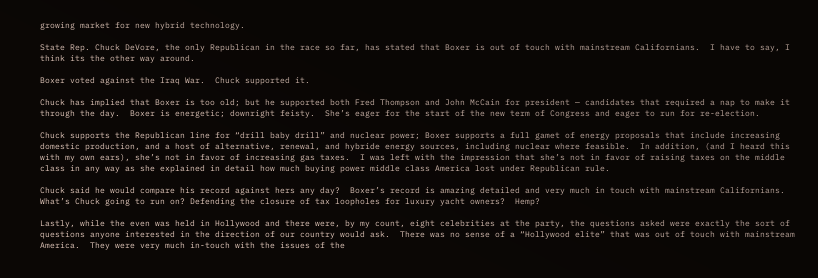growing market for new hybrid technology.

State Rep. Chuck DeVore, the only Republican in the race so far, has stated that Boxer is out of touch with mainstream Californians.  I have to say, I think its the other way around.

Boxer voted against the Iraq War.  Chuck supported it.

Chuck has implied that Boxer is too old; but he supported both Fred Thompson and John McCain for president — candidates that required a nap to make it through the day.  Boxer is energetic; downright feisty.  She’s eager for the start of the new term of Congress and eager to run for re-election.

Chuck supports the Republican line for “drill baby drill” and nuclear power; Boxer supports a full gamet of energy proposals that include increasing domestic production, and a host of alternative, renewal, and hybride energy sources, including nuclear where feasible.  In addition, (and I heard this with my own ears), she’s not in favor of increasing gas taxes.  I was left with the impression that she’s not in favor of raising taxes on the middle class in any way as she explained in detail how much buying power middle class America lost under Republican rule.

Chuck said he would compare his record against hers any day?  Boxer’s record is amazing detailed and very much in touch with mainstream Californians.  What’s Chuck going to run on? Defending the closure of tax loopholes for luxury yacht owners?  Hemp?

Lastly, while the even was held in Hollywood and there were, by my count, eight celebrities at the party, the questions asked were exactly the sort of questions anyone interested in the direction of our country would ask.  There was no sense of a “Hollywood elite” that was out of touch with mainstream America.  They were very much in-touch with the issues of the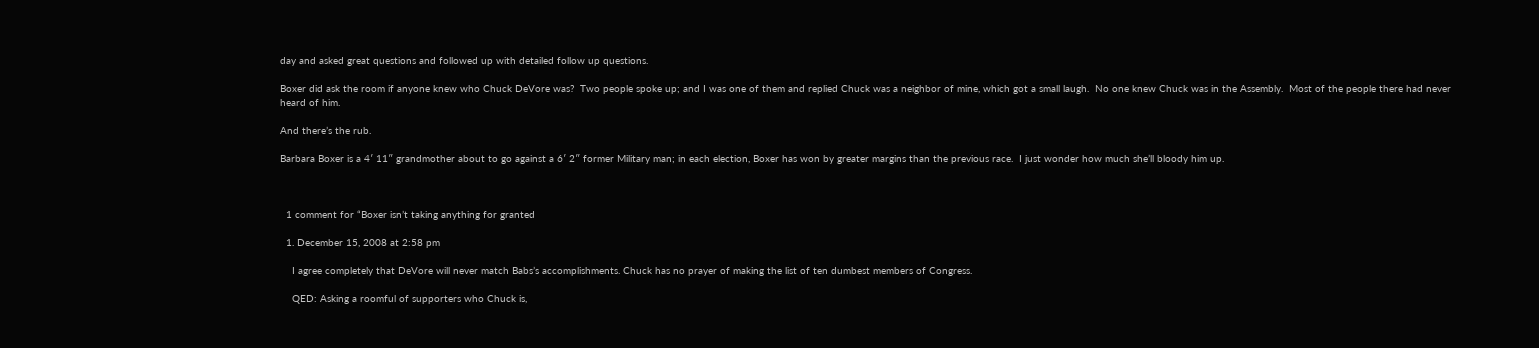day and asked great questions and followed up with detailed follow up questions.

Boxer did ask the room if anyone knew who Chuck DeVore was?  Two people spoke up; and I was one of them and replied Chuck was a neighbor of mine, which got a small laugh.  No one knew Chuck was in the Assembly.  Most of the people there had never heard of him.

And there’s the rub.

Barbara Boxer is a 4′ 11″ grandmother about to go against a 6′ 2″ former Military man; in each election, Boxer has won by greater margins than the previous race.  I just wonder how much she’ll bloody him up.



  1 comment for “Boxer isn’t taking anything for granted

  1. December 15, 2008 at 2:58 pm

    I agree completely that DeVore will never match Babs’s accomplishments. Chuck has no prayer of making the list of ten dumbest members of Congress.

    QED: Asking a roomful of supporters who Chuck is,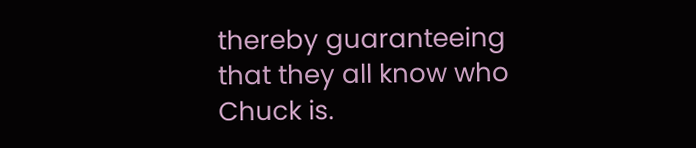thereby guaranteeing that they all know who Chuck is.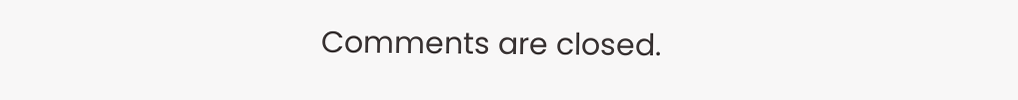Comments are closed.